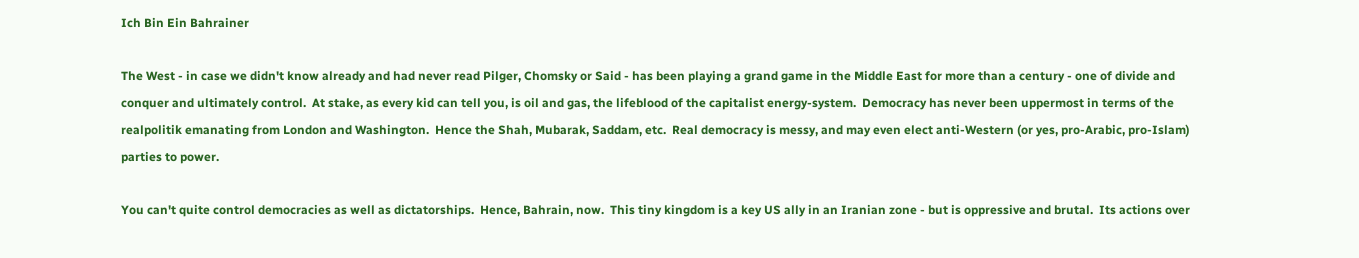Ich Bin Ein Bahrainer

The West - in case we didn't know already and had never read Pilger, Chomsky or Said - has been playing a grand game in the Middle East for more than a century - one of divide and conquer and ultimately control.  At stake, as every kid can tell you, is oil and gas, the lifeblood of the capitalist energy-system.  Democracy has never been uppermost in terms of the realpolitik emanating from London and Washington.  Hence the Shah, Mubarak, Saddam, etc.  Real democracy is messy, and may even elect anti-Western (or yes, pro-Arabic, pro-Islam) parties to power.

You can't quite control democracies as well as dictatorships.  Hence, Bahrain, now.  This tiny kingdom is a key US ally in an Iranian zone - but is oppressive and brutal.  Its actions over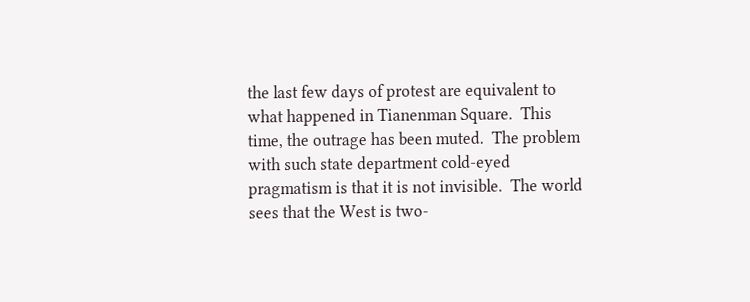the last few days of protest are equivalent to what happened in Tianenman Square.  This time, the outrage has been muted.  The problem with such state department cold-eyed pragmatism is that it is not invisible.  The world sees that the West is two-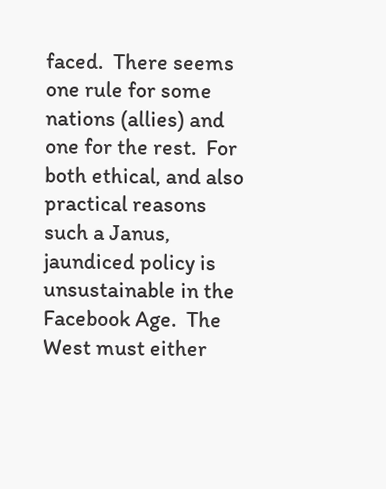faced.  There seems one rule for some nations (allies) and one for the rest.  For both ethical, and also practical reasons such a Janus, jaundiced policy is unsustainable in the Facebook Age.  The West must either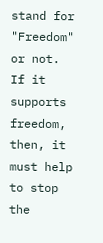stand for "Freedom" or not.  If it supports freedom, then, it must help to stop the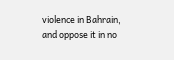violence in Bahrain, and oppose it in no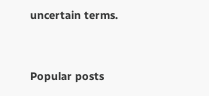uncertain terms.


Popular posts